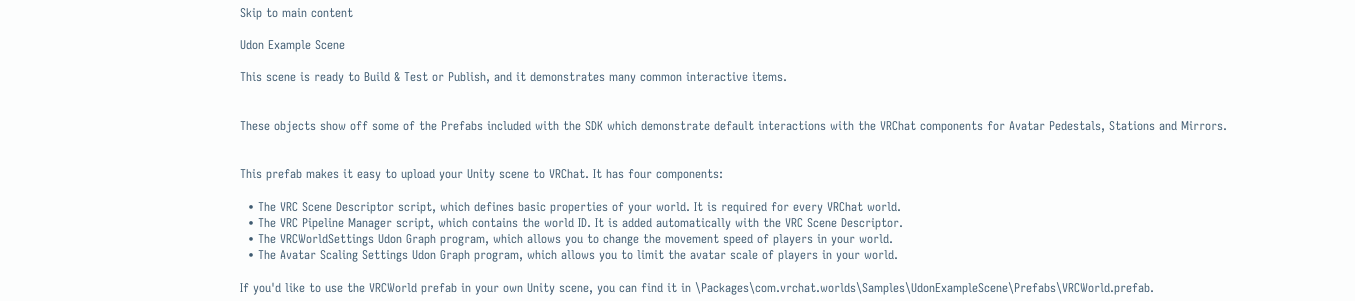Skip to main content

Udon Example Scene

This scene is ready to Build & Test or Publish, and it demonstrates many common interactive items.


These objects show off some of the Prefabs included with the SDK which demonstrate default interactions with the VRChat components for Avatar Pedestals, Stations and Mirrors.


This prefab makes it easy to upload your Unity scene to VRChat. It has four components:

  • The VRC Scene Descriptor script, which defines basic properties of your world. It is required for every VRChat world.
  • The VRC Pipeline Manager script, which contains the world ID. It is added automatically with the VRC Scene Descriptor.
  • The VRCWorldSettings Udon Graph program, which allows you to change the movement speed of players in your world.
  • The Avatar Scaling Settings Udon Graph program, which allows you to limit the avatar scale of players in your world.

If you'd like to use the VRCWorld prefab in your own Unity scene, you can find it in \Packages\com.vrchat.worlds\Samples\UdonExampleScene\Prefabs\VRCWorld.prefab.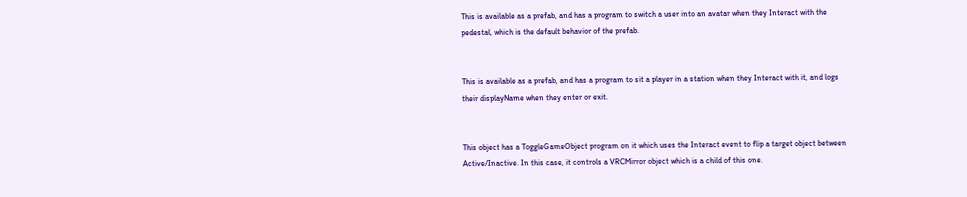This is available as a prefab, and has a program to switch a user into an avatar when they Interact with the pedestal, which is the default behavior of the prefab.


This is available as a prefab, and has a program to sit a player in a station when they Interact with it, and logs their displayName when they enter or exit.


This object has a ToggleGameObject program on it which uses the Interact event to flip a target object between Active/Inactive. In this case, it controls a VRCMirror object which is a child of this one.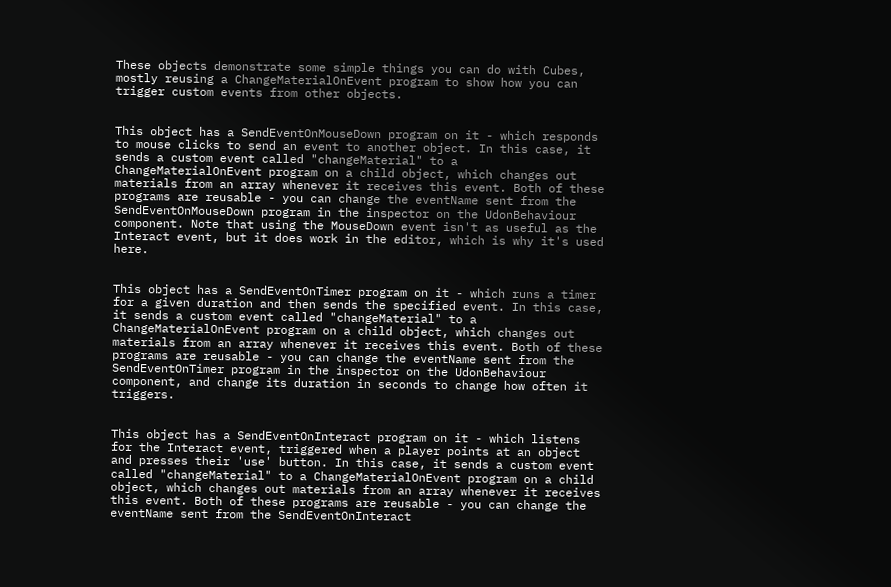These objects demonstrate some simple things you can do with Cubes, mostly reusing a ChangeMaterialOnEvent program to show how you can trigger custom events from other objects.


This object has a SendEventOnMouseDown program on it - which responds to mouse clicks to send an event to another object. In this case, it sends a custom event called "changeMaterial" to a ChangeMaterialOnEvent program on a child object, which changes out materials from an array whenever it receives this event. Both of these programs are reusable - you can change the eventName sent from the SendEventOnMouseDown program in the inspector on the UdonBehaviour component. Note that using the MouseDown event isn't as useful as the Interact event, but it does work in the editor, which is why it's used here.


This object has a SendEventOnTimer program on it - which runs a timer for a given duration and then sends the specified event. In this case, it sends a custom event called "changeMaterial" to a ChangeMaterialOnEvent program on a child object, which changes out materials from an array whenever it receives this event. Both of these programs are reusable - you can change the eventName sent from the SendEventOnTimer program in the inspector on the UdonBehaviour component, and change its duration in seconds to change how often it triggers.


This object has a SendEventOnInteract program on it - which listens for the Interact event, triggered when a player points at an object and presses their 'use' button. In this case, it sends a custom event called "changeMaterial" to a ChangeMaterialOnEvent program on a child object, which changes out materials from an array whenever it receives this event. Both of these programs are reusable - you can change the eventName sent from the SendEventOnInteract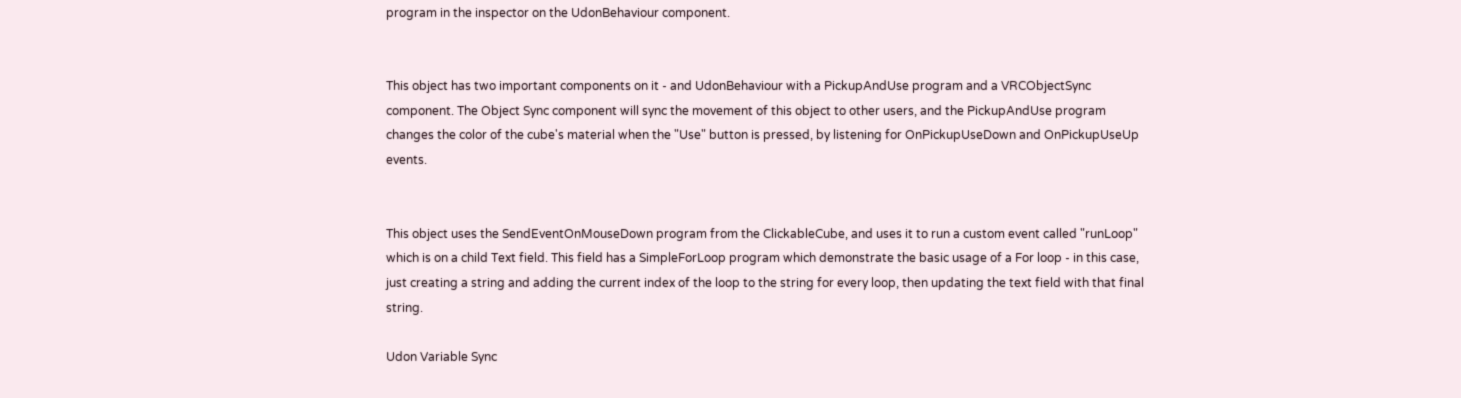program in the inspector on the UdonBehaviour component.


This object has two important components on it - and UdonBehaviour with a PickupAndUse program and a VRCObjectSync component. The Object Sync component will sync the movement of this object to other users, and the PickupAndUse program changes the color of the cube's material when the "Use" button is pressed, by listening for OnPickupUseDown and OnPickupUseUp events.


This object uses the SendEventOnMouseDown program from the ClickableCube, and uses it to run a custom event called "runLoop" which is on a child Text field. This field has a SimpleForLoop program which demonstrate the basic usage of a For loop - in this case, just creating a string and adding the current index of the loop to the string for every loop, then updating the text field with that final string.

Udon Variable Sync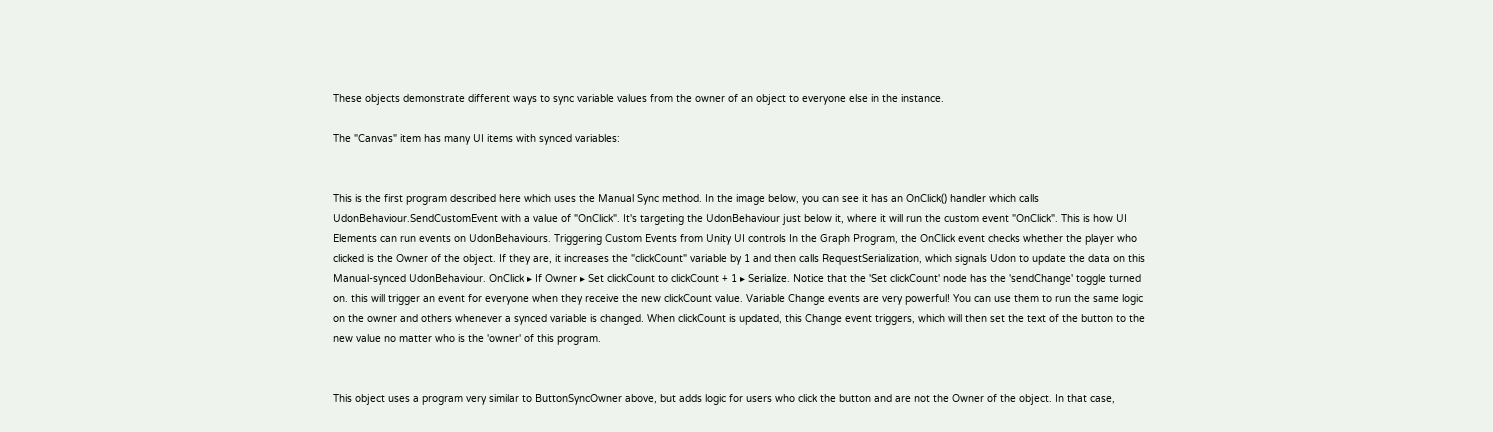These objects demonstrate different ways to sync variable values from the owner of an object to everyone else in the instance.

The "Canvas" item has many UI items with synced variables:


This is the first program described here which uses the Manual Sync method. In the image below, you can see it has an OnClick() handler which calls UdonBehaviour.SendCustomEvent with a value of "OnClick". It's targeting the UdonBehaviour just below it, where it will run the custom event "OnClick". This is how UI Elements can run events on UdonBehaviours. Triggering Custom Events from Unity UI controls In the Graph Program, the OnClick event checks whether the player who clicked is the Owner of the object. If they are, it increases the "clickCount" variable by 1 and then calls RequestSerialization, which signals Udon to update the data on this Manual-synced UdonBehaviour. OnClick ▸ If Owner ▸ Set clickCount to clickCount + 1 ▸ Serialize. Notice that the 'Set clickCount' node has the 'sendChange' toggle turned on. this will trigger an event for everyone when they receive the new clickCount value. Variable Change events are very powerful! You can use them to run the same logic on the owner and others whenever a synced variable is changed. When clickCount is updated, this Change event triggers, which will then set the text of the button to the new value no matter who is the 'owner' of this program.


This object uses a program very similar to ButtonSyncOwner above, but adds logic for users who click the button and are not the Owner of the object. In that case,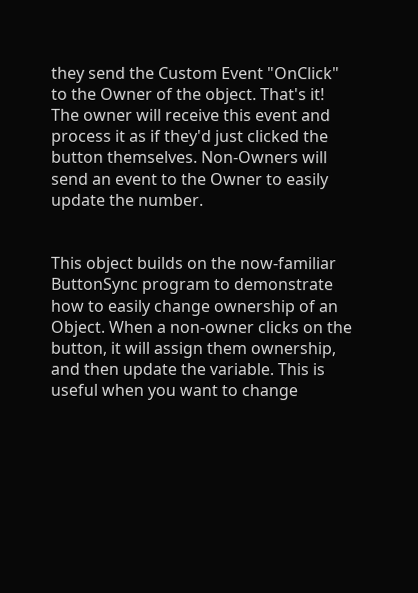they send the Custom Event "OnClick" to the Owner of the object. That's it! The owner will receive this event and process it as if they'd just clicked the button themselves. Non-Owners will send an event to the Owner to easily update the number.


This object builds on the now-familiar ButtonSync program to demonstrate how to easily change ownership of an Object. When a non-owner clicks on the button, it will assign them ownership, and then update the variable. This is useful when you want to change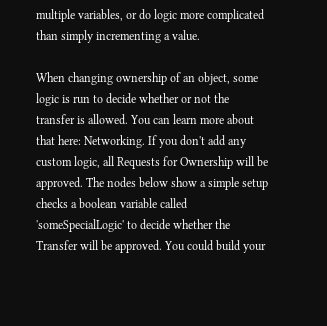multiple variables, or do logic more complicated than simply incrementing a value.

When changing ownership of an object, some logic is run to decide whether or not the transfer is allowed. You can learn more about that here: Networking. If you don't add any custom logic, all Requests for Ownership will be approved. The nodes below show a simple setup checks a boolean variable called 'someSpecialLogic' to decide whether the Transfer will be approved. You could build your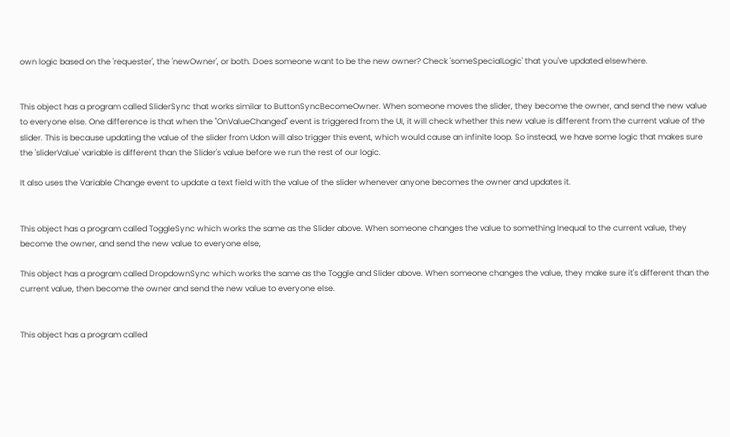own logic based on the 'requester', the 'newOwner', or both. Does someone want to be the new owner? Check 'someSpecialLogic' that you've updated elsewhere.


This object has a program called SliderSync that works similar to ButtonSyncBecomeOwner. When someone moves the slider, they become the owner, and send the new value to everyone else. One difference is that when the "OnValueChanged" event is triggered from the UI, it will check whether this new value is different from the current value of the slider. This is because updating the value of the slider from Udon will also trigger this event, which would cause an infinite loop. So instead, we have some logic that makes sure the 'sliderValue' variable is different than the Slider's value before we run the rest of our logic.

It also uses the Variable Change event to update a text field with the value of the slider whenever anyone becomes the owner and updates it.


This object has a program called ToggleSync which works the same as the Slider above. When someone changes the value to something Inequal to the current value, they become the owner, and send the new value to everyone else,

This object has a program called DropdownSync which works the same as the Toggle and Slider above. When someone changes the value, they make sure it's different than the current value, then become the owner and send the new value to everyone else.


This object has a program called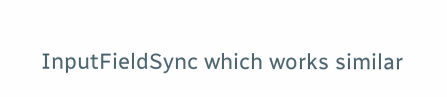InputFieldSync which works similar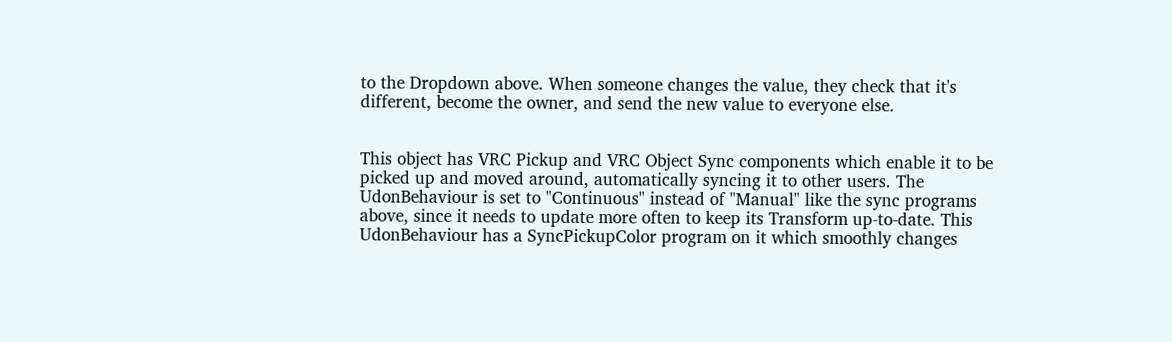to the Dropdown above. When someone changes the value, they check that it's different, become the owner, and send the new value to everyone else.


This object has VRC Pickup and VRC Object Sync components which enable it to be picked up and moved around, automatically syncing it to other users. The UdonBehaviour is set to "Continuous" instead of "Manual" like the sync programs above, since it needs to update more often to keep its Transform up-to-date. This UdonBehaviour has a SyncPickupColor program on it which smoothly changes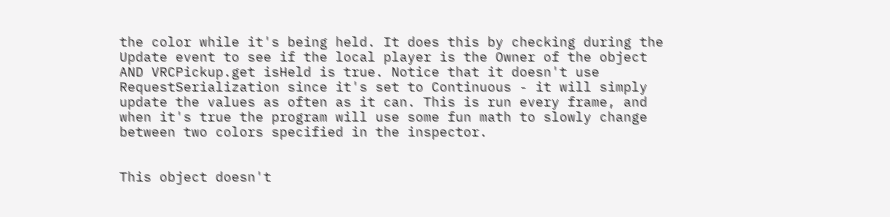the color while it's being held. It does this by checking during the Update event to see if the local player is the Owner of the object AND VRCPickup.get isHeld is true. Notice that it doesn't use RequestSerialization since it's set to Continuous - it will simply update the values as often as it can. This is run every frame, and when it's true the program will use some fun math to slowly change between two colors specified in the inspector.


This object doesn't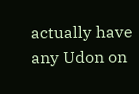actually have any Udon on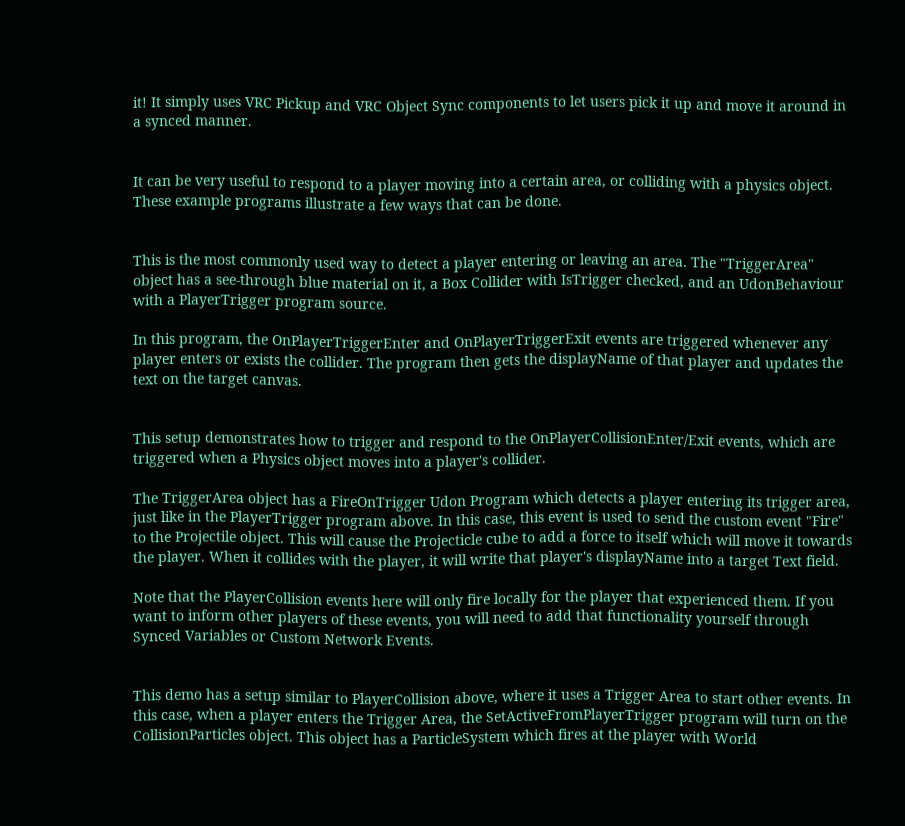it! It simply uses VRC Pickup and VRC Object Sync components to let users pick it up and move it around in a synced manner.


It can be very useful to respond to a player moving into a certain area, or colliding with a physics object. These example programs illustrate a few ways that can be done.


This is the most commonly used way to detect a player entering or leaving an area. The "TriggerArea" object has a see-through blue material on it, a Box Collider with IsTrigger checked, and an UdonBehaviour with a PlayerTrigger program source.

In this program, the OnPlayerTriggerEnter and OnPlayerTriggerExit events are triggered whenever any player enters or exists the collider. The program then gets the displayName of that player and updates the text on the target canvas.


This setup demonstrates how to trigger and respond to the OnPlayerCollisionEnter/Exit events, which are triggered when a Physics object moves into a player's collider.

The TriggerArea object has a FireOnTrigger Udon Program which detects a player entering its trigger area, just like in the PlayerTrigger program above. In this case, this event is used to send the custom event "Fire" to the Projectile object. This will cause the Projecticle cube to add a force to itself which will move it towards the player. When it collides with the player, it will write that player's displayName into a target Text field.

Note that the PlayerCollision events here will only fire locally for the player that experienced them. If you want to inform other players of these events, you will need to add that functionality yourself through Synced Variables or Custom Network Events.


This demo has a setup similar to PlayerCollision above, where it uses a Trigger Area to start other events. In this case, when a player enters the Trigger Area, the SetActiveFromPlayerTrigger program will turn on the CollisionParticles object. This object has a ParticleSystem which fires at the player with World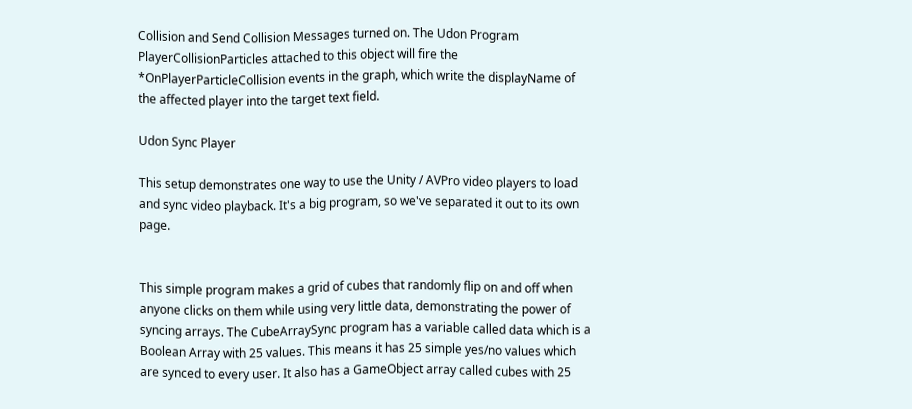Collision and Send Collision Messages turned on. The Udon Program PlayerCollisionParticles attached to this object will fire the *OnPlayerParticleCollision events in the graph, which write the displayName of the affected player into the target text field.

Udon Sync Player

This setup demonstrates one way to use the Unity / AVPro video players to load and sync video playback. It's a big program, so we've separated it out to its own page.


This simple program makes a grid of cubes that randomly flip on and off when anyone clicks on them while using very little data, demonstrating the power of syncing arrays. The CubeArraySync program has a variable called data which is a Boolean Array with 25 values. This means it has 25 simple yes/no values which are synced to every user. It also has a GameObject array called cubes with 25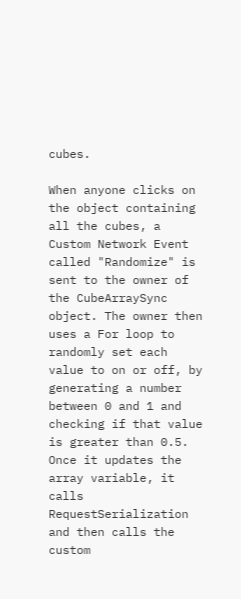cubes.

When anyone clicks on the object containing all the cubes, a Custom Network Event called "Randomize" is sent to the owner of the CubeArraySync object. The owner then uses a For loop to randomly set each value to on or off, by generating a number between 0 and 1 and checking if that value is greater than 0.5. Once it updates the array variable, it calls RequestSerialization and then calls the custom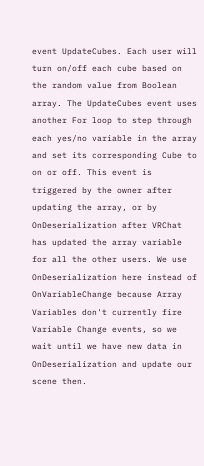event UpdateCubes. Each user will turn on/off each cube based on the random value from Boolean array. The UpdateCubes event uses another For loop to step through each yes/no variable in the array and set its corresponding Cube to on or off. This event is triggered by the owner after updating the array, or by OnDeserialization after VRChat has updated the array variable for all the other users. We use OnDeserialization here instead of OnVariableChange because Array Variables don't currently fire Variable Change events, so we wait until we have new data in OnDeserialization and update our scene then.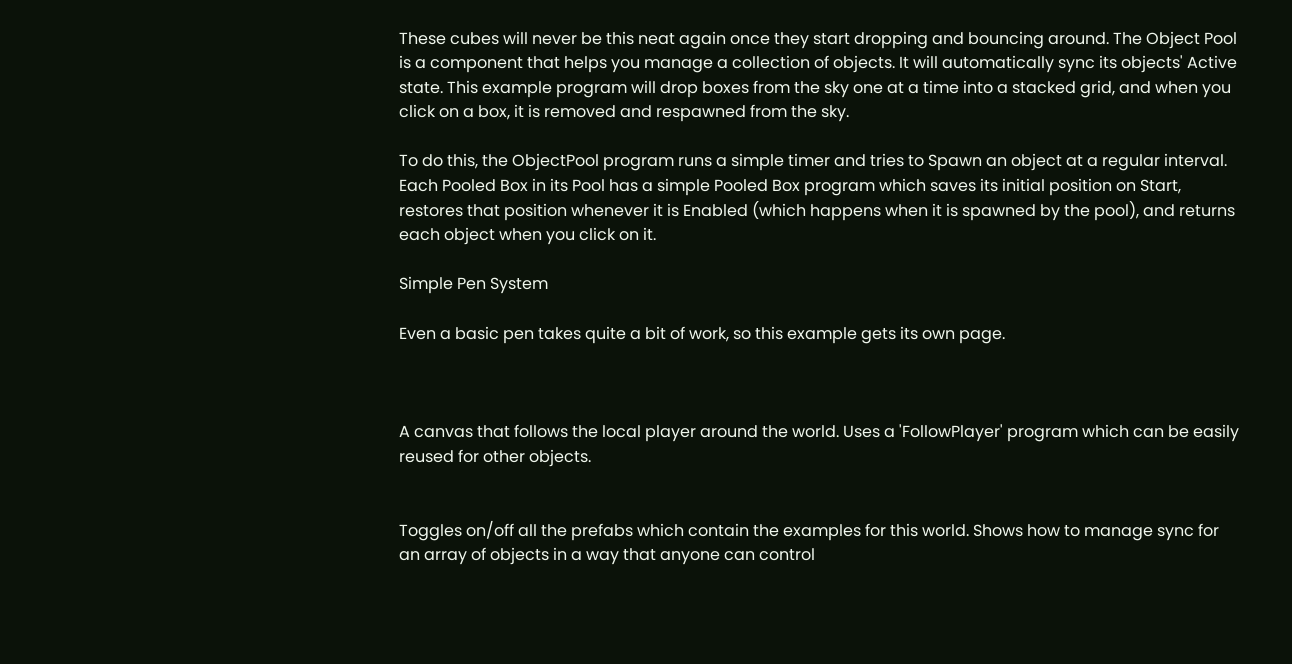These cubes will never be this neat again once they start dropping and bouncing around. The Object Pool is a component that helps you manage a collection of objects. It will automatically sync its objects' Active state. This example program will drop boxes from the sky one at a time into a stacked grid, and when you click on a box, it is removed and respawned from the sky.

To do this, the ObjectPool program runs a simple timer and tries to Spawn an object at a regular interval. Each Pooled Box in its Pool has a simple Pooled Box program which saves its initial position on Start, restores that position whenever it is Enabled (which happens when it is spawned by the pool), and returns each object when you click on it.

Simple Pen System

Even a basic pen takes quite a bit of work, so this example gets its own page.



A canvas that follows the local player around the world. Uses a 'FollowPlayer' program which can be easily reused for other objects.


Toggles on/off all the prefabs which contain the examples for this world. Shows how to manage sync for an array of objects in a way that anyone can control